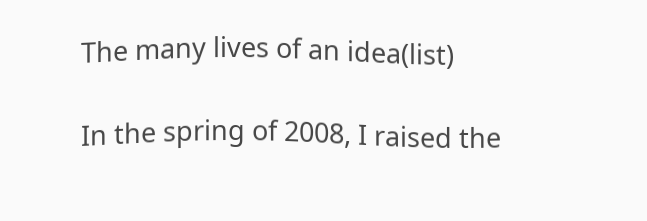The many lives of an idea(list)

In the spring of 2008, I raised the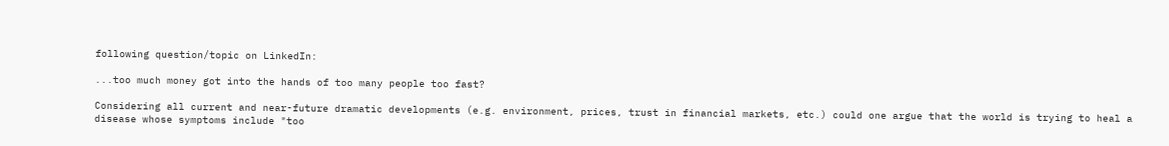following question/topic on LinkedIn:

...too much money got into the hands of too many people too fast?

Considering all current and near-future dramatic developments (e.g. environment, prices, trust in financial markets, etc.) could one argue that the world is trying to heal a disease whose symptoms include "too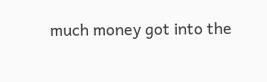much money got into the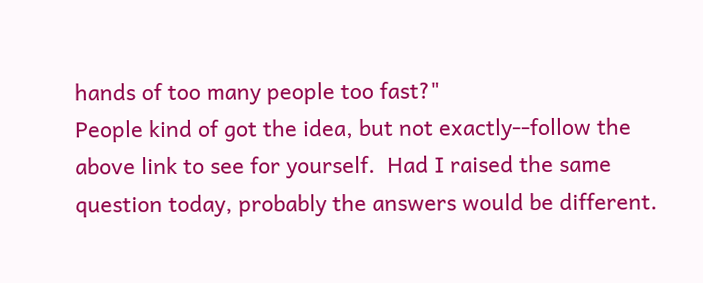hands of too many people too fast?"
People kind of got the idea, but not exactly--follow the above link to see for yourself.  Had I raised the same question today, probably the answers would be different.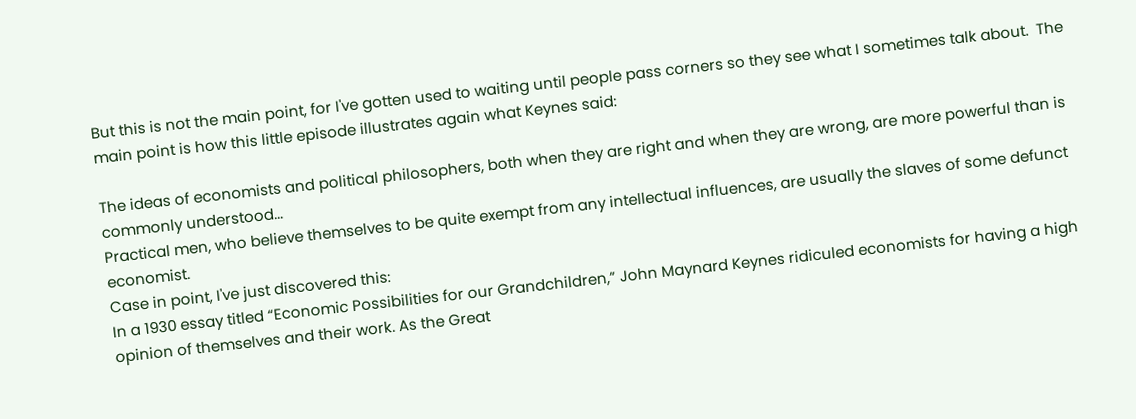But this is not the main point, for I've gotten used to waiting until people pass corners so they see what I sometimes talk about.  The main point is how this little episode illustrates again what Keynes said:

The ideas of economists and political philosophers, both when they are right and when they are wrong, are more powerful than is commonly understood...
Practical men, who believe themselves to be quite exempt from any intellectual influences, are usually the slaves of some defunct economist.
Case in point, I've just discovered this:
In a 1930 essay titled “Economic Possibilities for our Grandchildren,” John Maynard Keynes ridiculed economists for having a high opinion of themselves and their work. As the Great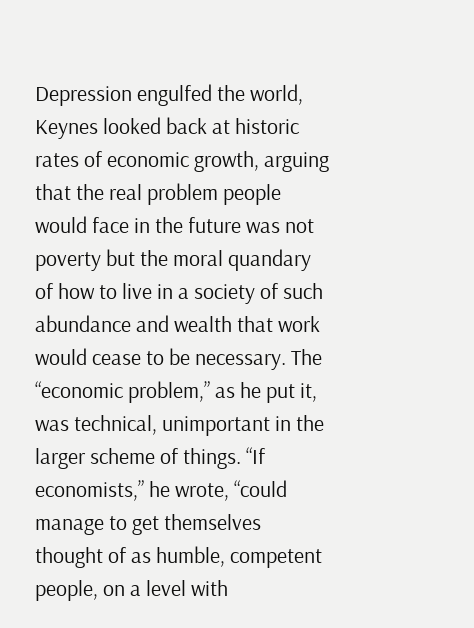Depression engulfed the world, Keynes looked back at historic rates of economic growth, arguing that the real problem people would face in the future was not poverty but the moral quandary of how to live in a society of such abundance and wealth that work would cease to be necessary. The “economic problem,” as he put it, was technical, unimportant in the larger scheme of things. “If economists,” he wrote, “could manage to get themselves thought of as humble, competent people, on a level with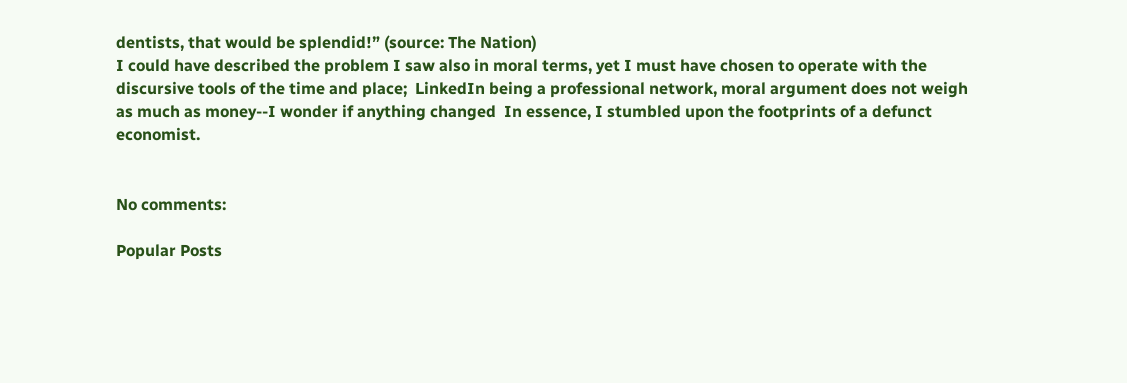dentists, that would be splendid!” (source: The Nation)
I could have described the problem I saw also in moral terms, yet I must have chosen to operate with the discursive tools of the time and place;  LinkedIn being a professional network, moral argument does not weigh as much as money--I wonder if anything changed  In essence, I stumbled upon the footprints of a defunct economist.


No comments:

Popular Posts